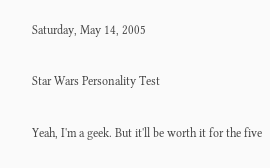Saturday, May 14, 2005

Star Wars Personality Test

Yeah, I'm a geek. But it'll be worth it for the five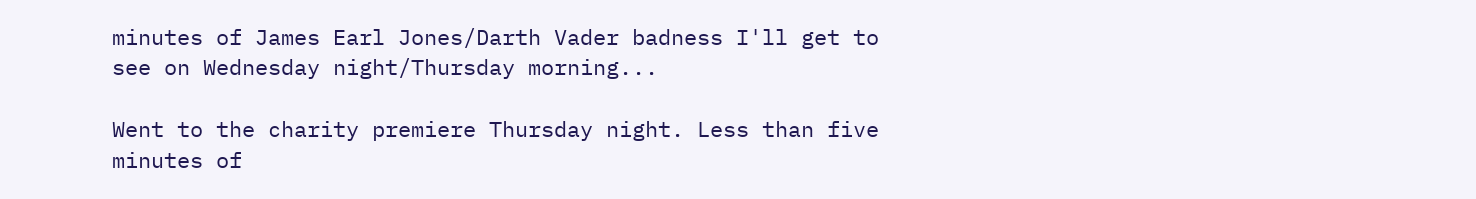minutes of James Earl Jones/Darth Vader badness I'll get to see on Wednesday night/Thursday morning...

Went to the charity premiere Thursday night. Less than five minutes of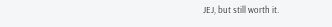JEJ, but still worth it.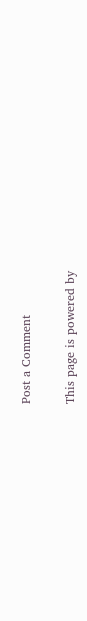Post a Comment

This page is powered by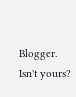Blogger. Isn't yours?